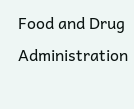Food and Drug Administration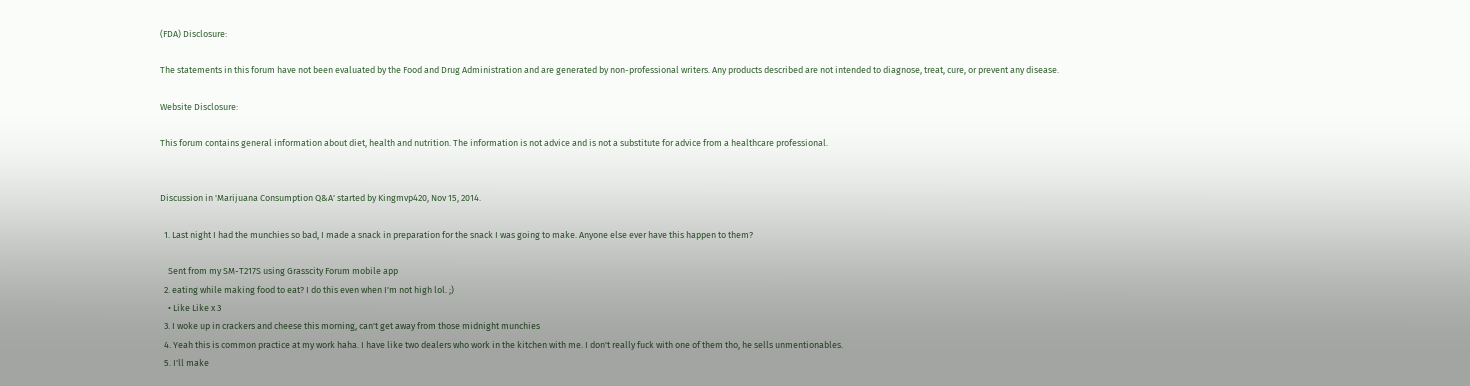(FDA) Disclosure:

The statements in this forum have not been evaluated by the Food and Drug Administration and are generated by non-professional writers. Any products described are not intended to diagnose, treat, cure, or prevent any disease.

Website Disclosure:

This forum contains general information about diet, health and nutrition. The information is not advice and is not a substitute for advice from a healthcare professional.


Discussion in 'Marijuana Consumption Q&A' started by Kingmvp420, Nov 15, 2014.

  1. Last night I had the munchies so bad, I made a snack in preparation for the snack I was going to make. Anyone else ever have this happen to them?

    Sent from my SM-T217S using Grasscity Forum mobile app
  2. eating while making food to eat? I do this even when I'm not high lol. ;)
    • Like Like x 3
  3. I woke up in crackers and cheese this morning, can't get away from those midnight munchies
  4. Yeah this is common practice at my work haha. I have like two dealers who work in the kitchen with me. I don't really fuck with one of them tho, he sells unmentionables.
  5. I'll make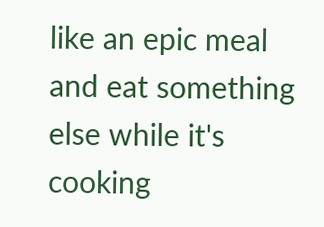like an epic meal and eat something else while it's cooking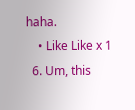haha.
    • Like Like x 1
  6. Um, this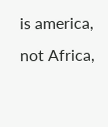is america, not Africa,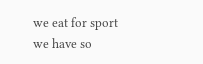we eat for sport we have so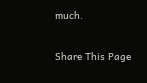much.

Share This Page